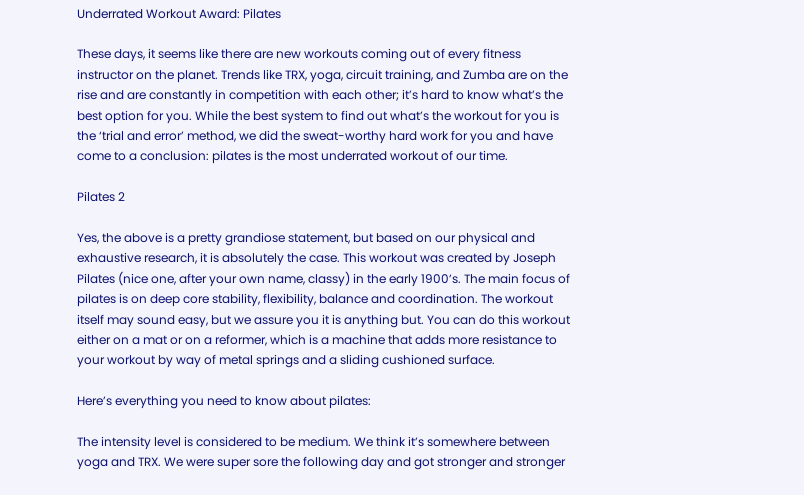Underrated Workout Award: Pilates

These days, it seems like there are new workouts coming out of every fitness instructor on the planet. Trends like TRX, yoga, circuit training, and Zumba are on the rise and are constantly in competition with each other; it’s hard to know what’s the best option for you. While the best system to find out what’s the workout for you is the ‘trial and error’ method, we did the sweat-worthy hard work for you and have come to a conclusion: pilates is the most underrated workout of our time.

Pilates 2

Yes, the above is a pretty grandiose statement, but based on our physical and exhaustive research, it is absolutely the case. This workout was created by Joseph Pilates (nice one, after your own name, classy) in the early 1900’s. The main focus of pilates is on deep core stability, flexibility, balance and coordination. The workout itself may sound easy, but we assure you it is anything but. You can do this workout either on a mat or on a reformer, which is a machine that adds more resistance to your workout by way of metal springs and a sliding cushioned surface.

Here’s everything you need to know about pilates:

The intensity level is considered to be medium. We think it’s somewhere between yoga and TRX. We were super sore the following day and got stronger and stronger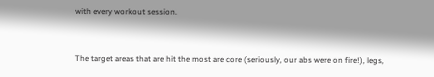with every workout session.


The target areas that are hit the most are core (seriously, our abs were on fire!), legs,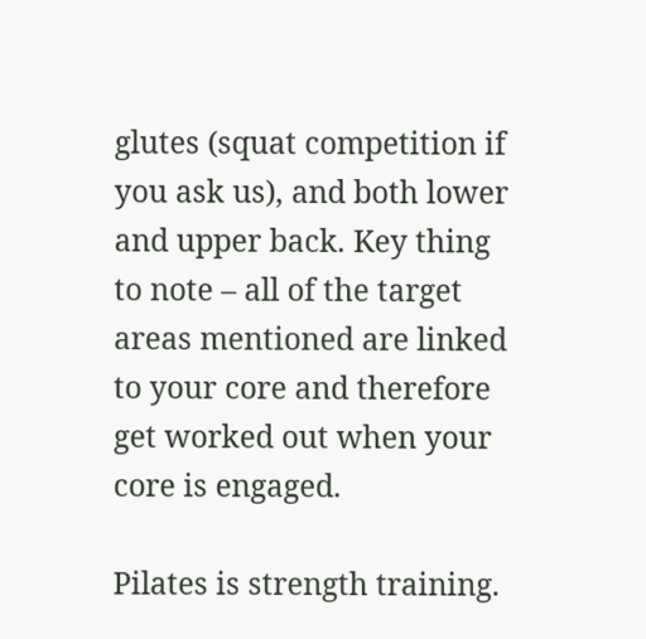glutes (squat competition if you ask us), and both lower and upper back. Key thing to note – all of the target areas mentioned are linked to your core and therefore get worked out when your core is engaged.

Pilates is strength training.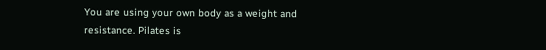You are using your own body as a weight and resistance. Pilates is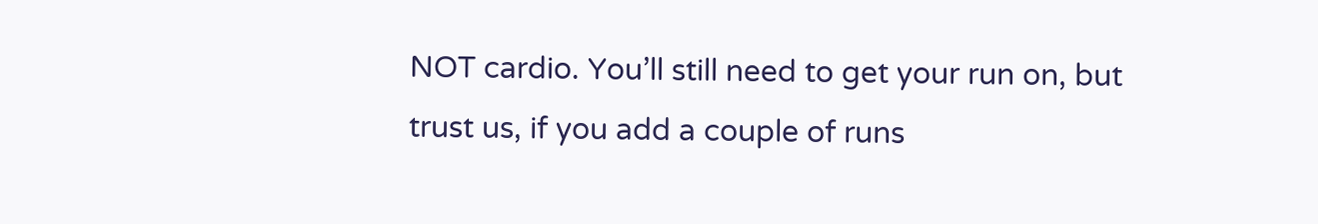NOT cardio. You’ll still need to get your run on, but trust us, if you add a couple of runs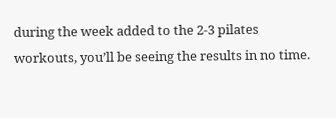during the week added to the 2-3 pilates workouts, you’ll be seeing the results in no time.